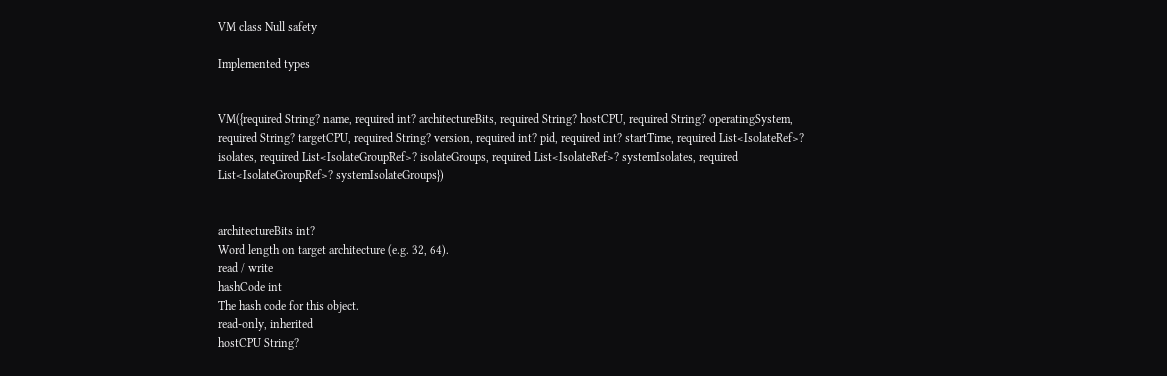VM class Null safety

Implemented types


VM({required String? name, required int? architectureBits, required String? hostCPU, required String? operatingSystem, required String? targetCPU, required String? version, required int? pid, required int? startTime, required List<IsolateRef>? isolates, required List<IsolateGroupRef>? isolateGroups, required List<IsolateRef>? systemIsolates, required List<IsolateGroupRef>? systemIsolateGroups})


architectureBits int?
Word length on target architecture (e.g. 32, 64).
read / write
hashCode int
The hash code for this object.
read-only, inherited
hostCPU String?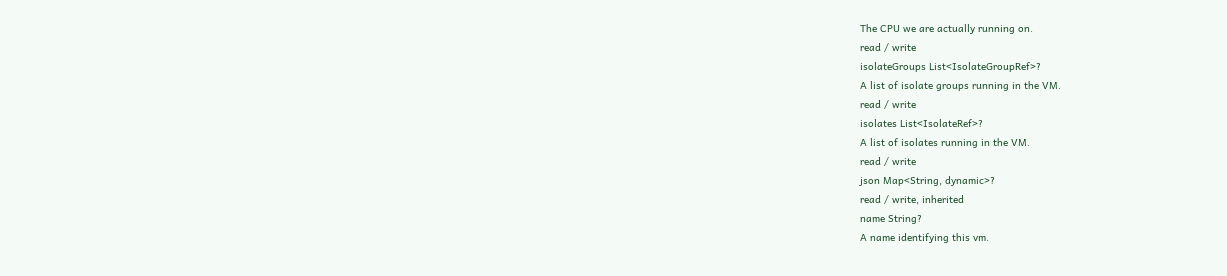The CPU we are actually running on.
read / write
isolateGroups List<IsolateGroupRef>?
A list of isolate groups running in the VM.
read / write
isolates List<IsolateRef>?
A list of isolates running in the VM.
read / write
json Map<String, dynamic>?
read / write, inherited
name String?
A name identifying this vm.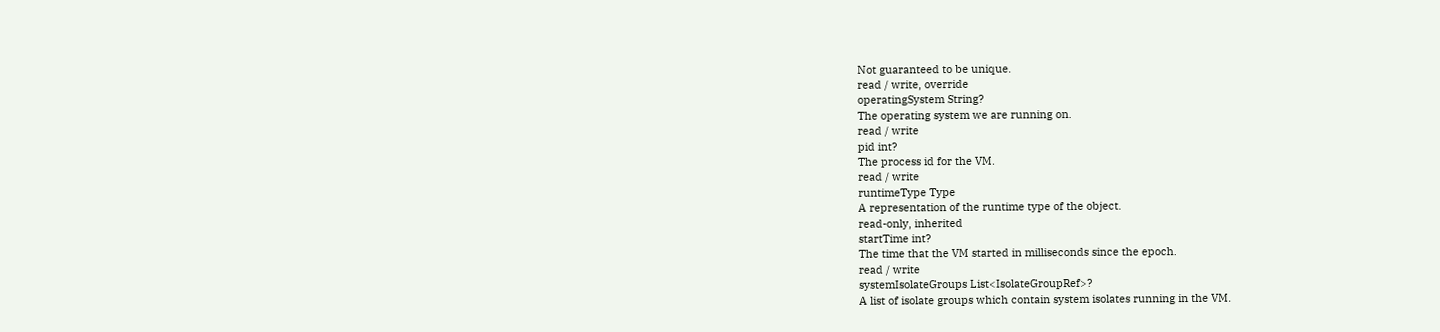Not guaranteed to be unique.
read / write, override
operatingSystem String?
The operating system we are running on.
read / write
pid int?
The process id for the VM.
read / write
runtimeType Type
A representation of the runtime type of the object.
read-only, inherited
startTime int?
The time that the VM started in milliseconds since the epoch.
read / write
systemIsolateGroups List<IsolateGroupRef>?
A list of isolate groups which contain system isolates running in the VM.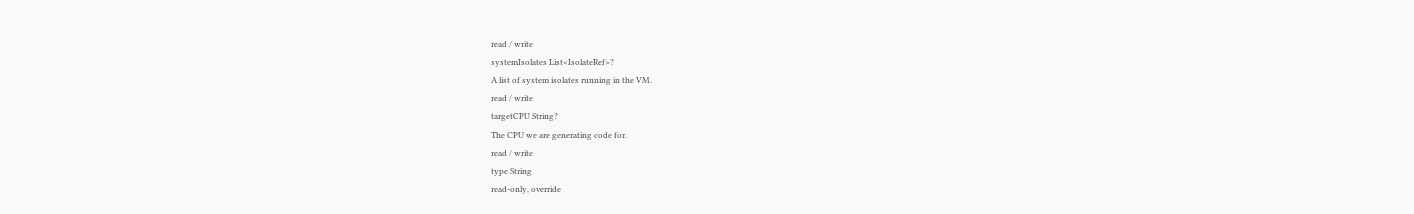read / write
systemIsolates List<IsolateRef>?
A list of system isolates running in the VM.
read / write
targetCPU String?
The CPU we are generating code for.
read / write
type String
read-only, override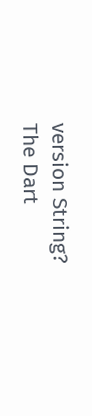version String?
The Dart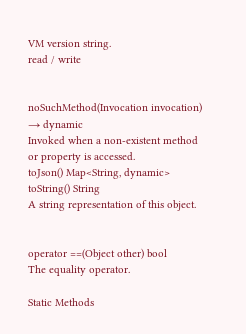VM version string.
read / write


noSuchMethod(Invocation invocation) → dynamic
Invoked when a non-existent method or property is accessed.
toJson() Map<String, dynamic>
toString() String
A string representation of this object.


operator ==(Object other) bool
The equality operator.

Static Methods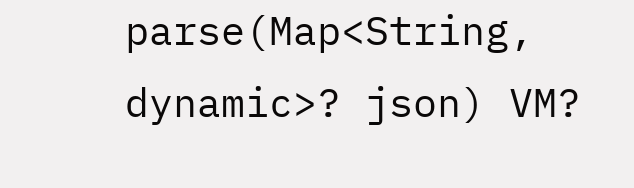parse(Map<String, dynamic>? json) VM?